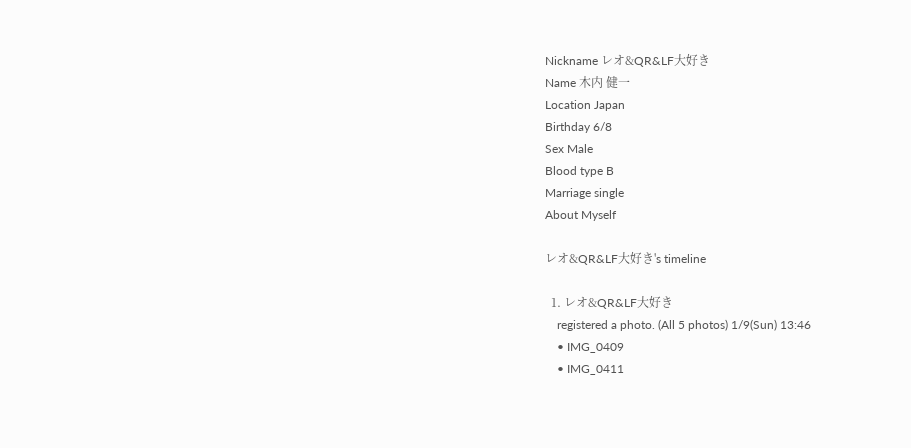Nickname レオ&QR&LF大好き
Name 木内 健一
Location Japan
Birthday 6/8
Sex Male
Blood type B
Marriage single
About Myself

レオ&QR&LF大好き's timeline

  1. レオ&QR&LF大好き
    registered a photo. (All 5 photos) 1/9(Sun) 13:46
    • IMG_0409
    • IMG_0411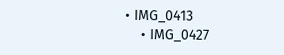• IMG_0413
    • IMG_0427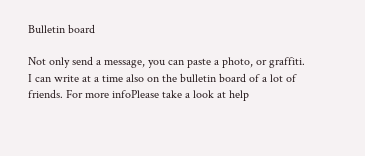Bulletin board

Not only send a message, you can paste a photo, or graffiti.
I can write at a time also on the bulletin board of a lot of friends. For more infoPlease take a look at help